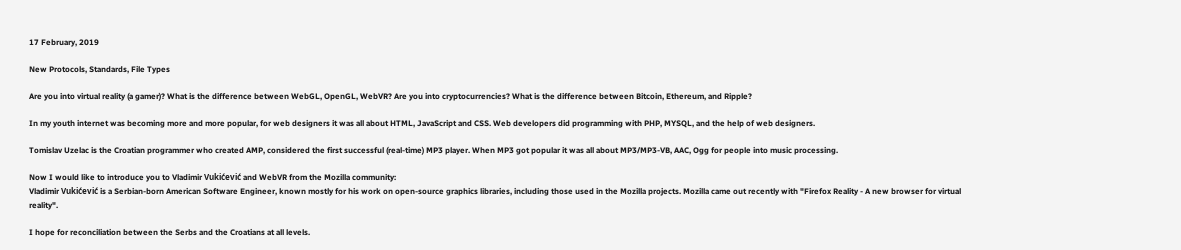17 February, 2019

New Protocols, Standards, File Types

Are you into virtual reality (a gamer)? What is the difference between WebGL, OpenGL, WebVR? Are you into cryptocurrencies? What is the difference between Bitcoin, Ethereum, and Ripple?

In my youth internet was becoming more and more popular, for web designers it was all about HTML, JavaScript and CSS. Web developers did programming with PHP, MYSQL, and the help of web designers.

Tomislav Uzelac is the Croatian programmer who created AMP, considered the first successful (real-time) MP3 player. When MP3 got popular it was all about MP3/MP3-VB, AAC, Ogg for people into music processing.

Now I would like to introduce you to Vladimir Vukićević and WebVR from the Mozilla community:
Vladimir Vukićević is a Serbian-born American Software Engineer, known mostly for his work on open-source graphics libraries, including those used in the Mozilla projects. Mozilla came out recently with "Firefox Reality - A new browser for virtual reality".

I hope for reconciliation between the Serbs and the Croatians at all levels.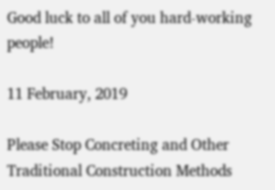Good luck to all of you hard-working people!

11 February, 2019

Please Stop Concreting and Other Traditional Construction Methods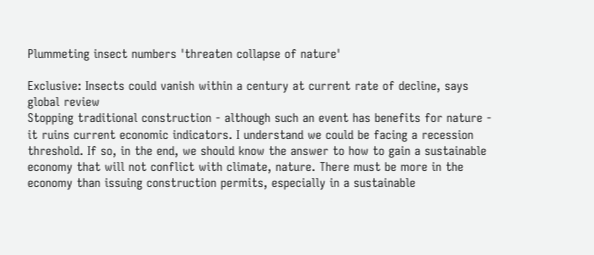Plummeting insect numbers 'threaten collapse of nature'

Exclusive: Insects could vanish within a century at current rate of decline, says global review
Stopping traditional construction - although such an event has benefits for nature - it ruins current economic indicators. I understand we could be facing a recession threshold. If so, in the end, we should know the answer to how to gain a sustainable economy that will not conflict with climate, nature. There must be more in the economy than issuing construction permits, especially in a sustainable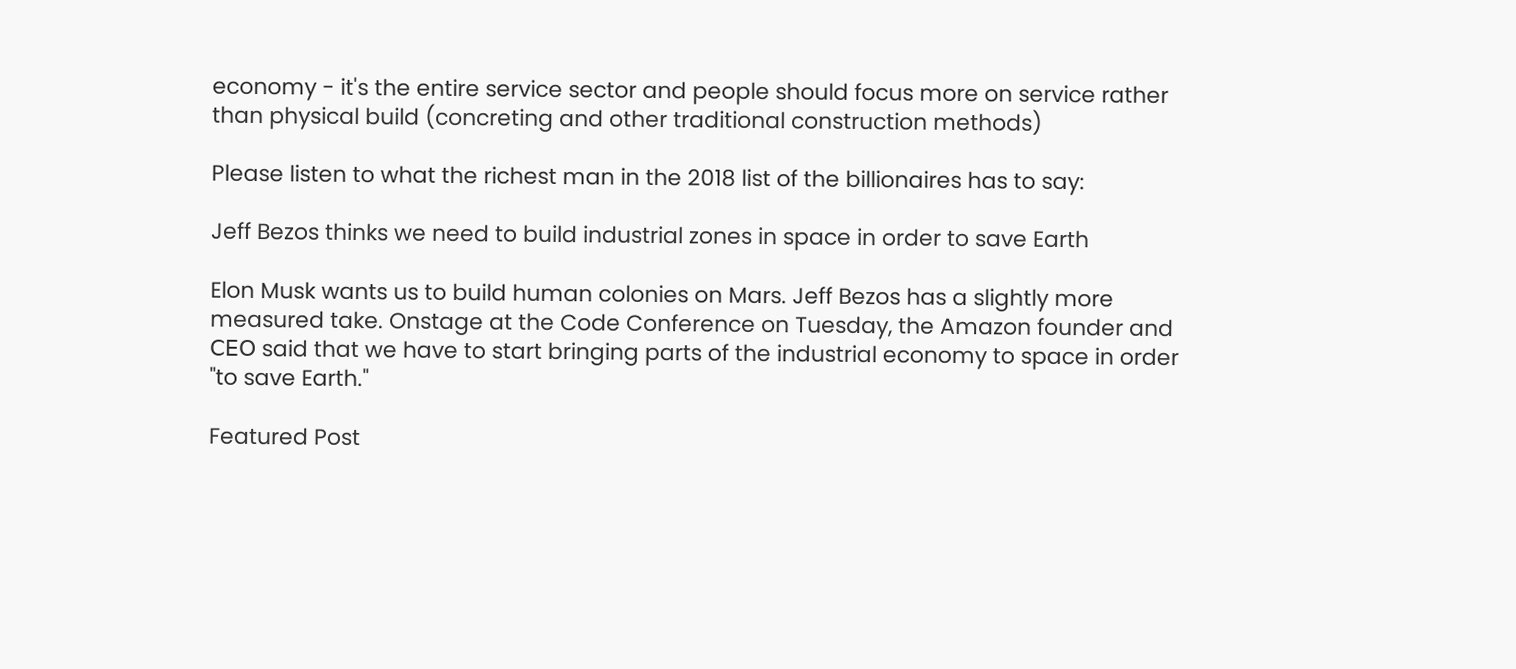economy - it's the entire service sector and people should focus more on service rather than physical build (concreting and other traditional construction methods)

Please listen to what the richest man in the 2018 list of the billionaires has to say:

Jeff Bezos thinks we need to build industrial zones in space in order to save Earth

Elon Musk wants us to build human colonies on Mars. Jeff Bezos has a slightly more measured take. Onstage at the Code Conference on Tuesday, the Amazon founder and 𝖢𝖤𝖮 said that we have to start bringing parts of the industrial economy to space in order "to save Earth."

Featured Post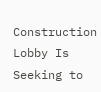Construction Lobby Is Seeking to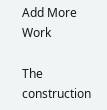Add More Work

The construction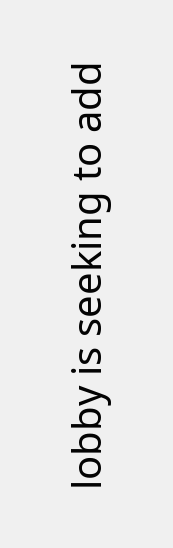lobby is seeking to add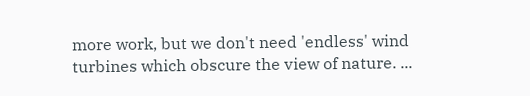more work, but we don't need 'endless' wind turbines which obscure the view of nature. ...